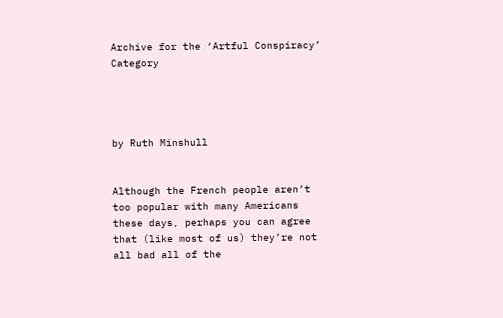Archive for the ‘Artful Conspiracy’ Category




by Ruth Minshull


Although the French people aren’t too popular with many Americans these days, perhaps you can agree that (like most of us) they’re not all bad all of the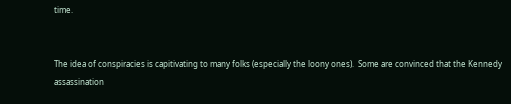time.


The idea of conspiracies is capitivating to many folks (especially the loony ones).  Some are convinced that the Kennedy assassination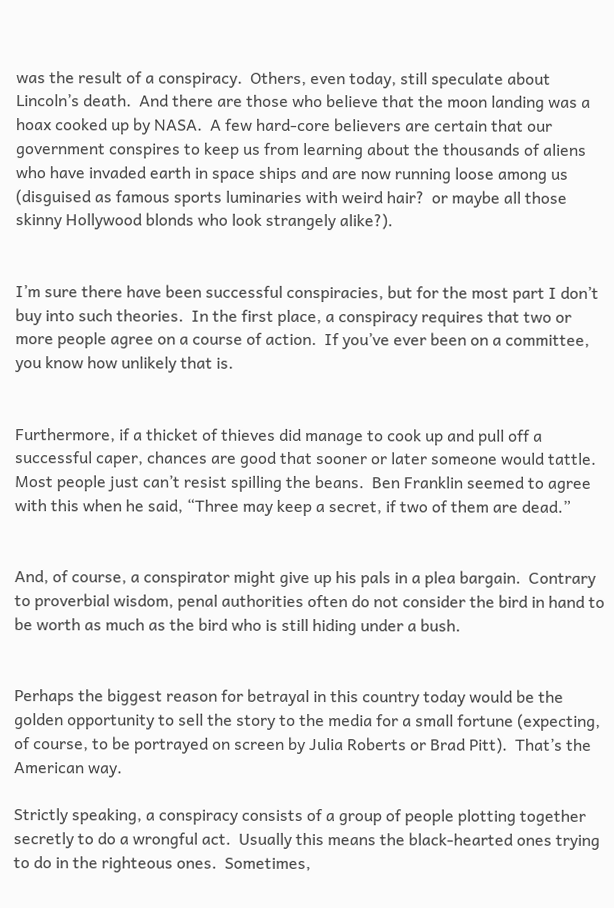was the result of a conspiracy.  Others, even today, still speculate about Lincoln’s death.  And there are those who believe that the moon landing was a hoax cooked up by NASA.  A few hard-core believers are certain that our government conspires to keep us from learning about the thousands of aliens who have invaded earth in space ships and are now running loose among us (disguised as famous sports luminaries with weird hair?  or maybe all those skinny Hollywood blonds who look strangely alike?).


I’m sure there have been successful conspiracies, but for the most part I don’t buy into such theories.  In the first place, a conspiracy requires that two or more people agree on a course of action.  If you’ve ever been on a committee, you know how unlikely that is.


Furthermore, if a thicket of thieves did manage to cook up and pull off a successful caper, chances are good that sooner or later someone would tattle.  Most people just can’t resist spilling the beans.  Ben Franklin seemed to agree with this when he said, “Three may keep a secret, if two of them are dead.”


And, of course, a conspirator might give up his pals in a plea bargain.  Contrary to proverbial wisdom, penal authorities often do not consider the bird in hand to be worth as much as the bird who is still hiding under a bush.


Perhaps the biggest reason for betrayal in this country today would be the golden opportunity to sell the story to the media for a small fortune (expecting, of course, to be portrayed on screen by Julia Roberts or Brad Pitt).  That’s the American way.

Strictly speaking, a conspiracy consists of a group of people plotting together secretly to do a wrongful act.  Usually this means the black-hearted ones trying to do in the righteous ones.  Sometimes,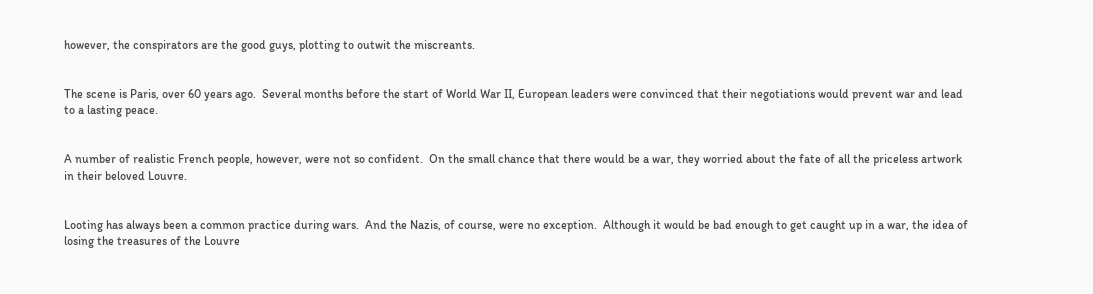however, the conspirators are the good guys, plotting to outwit the miscreants.


The scene is Paris, over 60 years ago.  Several months before the start of World War II, European leaders were convinced that their negotiations would prevent war and lead to a lasting peace.


A number of realistic French people, however, were not so confident.  On the small chance that there would be a war, they worried about the fate of all the priceless artwork in their beloved Louvre.


Looting has always been a common practice during wars.  And the Nazis, of course, were no exception.  Although it would be bad enough to get caught up in a war, the idea of losing the treasures of the Louvre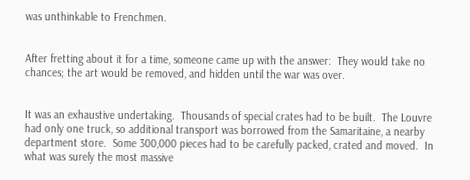was unthinkable to Frenchmen.


After fretting about it for a time, someone came up with the answer:  They would take no chances; the art would be removed, and hidden until the war was over.


It was an exhaustive undertaking.  Thousands of special crates had to be built.  The Louvre had only one truck, so additional transport was borrowed from the Samaritaine, a nearby department store.  Some 300,000 pieces had to be carefully packed, crated and moved.  In what was surely the most massive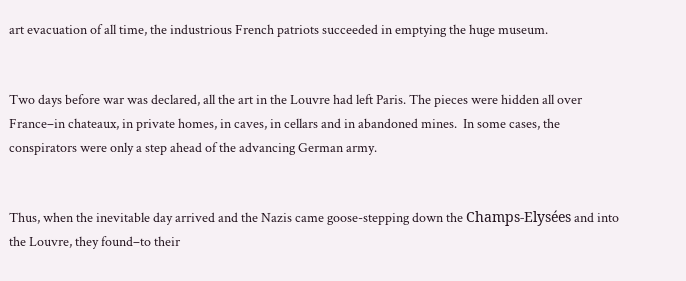art evacuation of all time, the industrious French patriots succeeded in emptying the huge museum.


Two days before war was declared, all the art in the Louvre had left Paris. The pieces were hidden all over France–in chateaux, in private homes, in caves, in cellars and in abandoned mines.  In some cases, the conspirators were only a step ahead of the advancing German army.


Thus, when the inevitable day arrived and the Nazis came goose-stepping down the Champs-Elysées and into the Louvre, they found–to their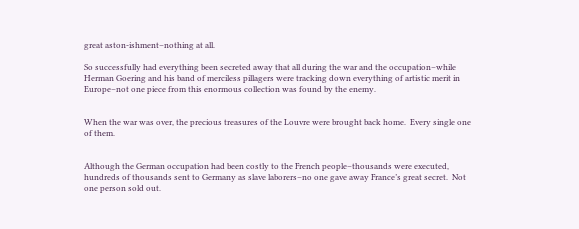great aston-ishment–nothing at all.

So successfully had everything been secreted away that all during the war and the occupation–while Herman Goering and his band of merciless pillagers were tracking down everything of artistic merit in Europe–not one piece from this enormous collection was found by the enemy.


When the war was over, the precious treasures of the Louvre were brought back home.  Every single one of them.


Although the German occupation had been costly to the French people–thousands were executed, hundreds of thousands sent to Germany as slave laborers–no one gave away France’s great secret.  Not one person sold out.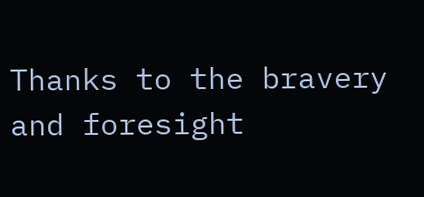Thanks to the bravery and foresight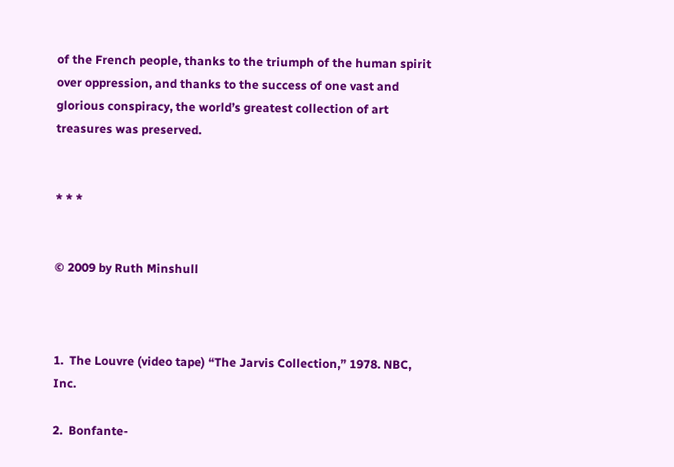of the French people, thanks to the triumph of the human spirit over oppression, and thanks to the success of one vast and glorious conspiracy, the world’s greatest collection of art treasures was preserved.


* * *


© 2009 by Ruth Minshull



1.  The Louvre (video tape) “The Jarvis Collection,” 1978. NBC, Inc.

2.  Bonfante-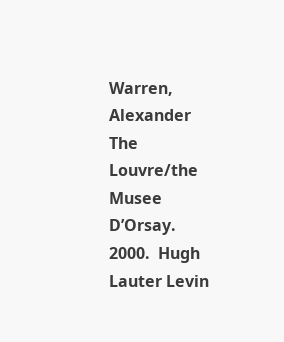Warren, Alexander  The Louvre/the Musee D’Orsay.  2000.  Hugh Lauter Levin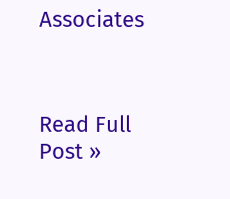Associates



Read Full Post »